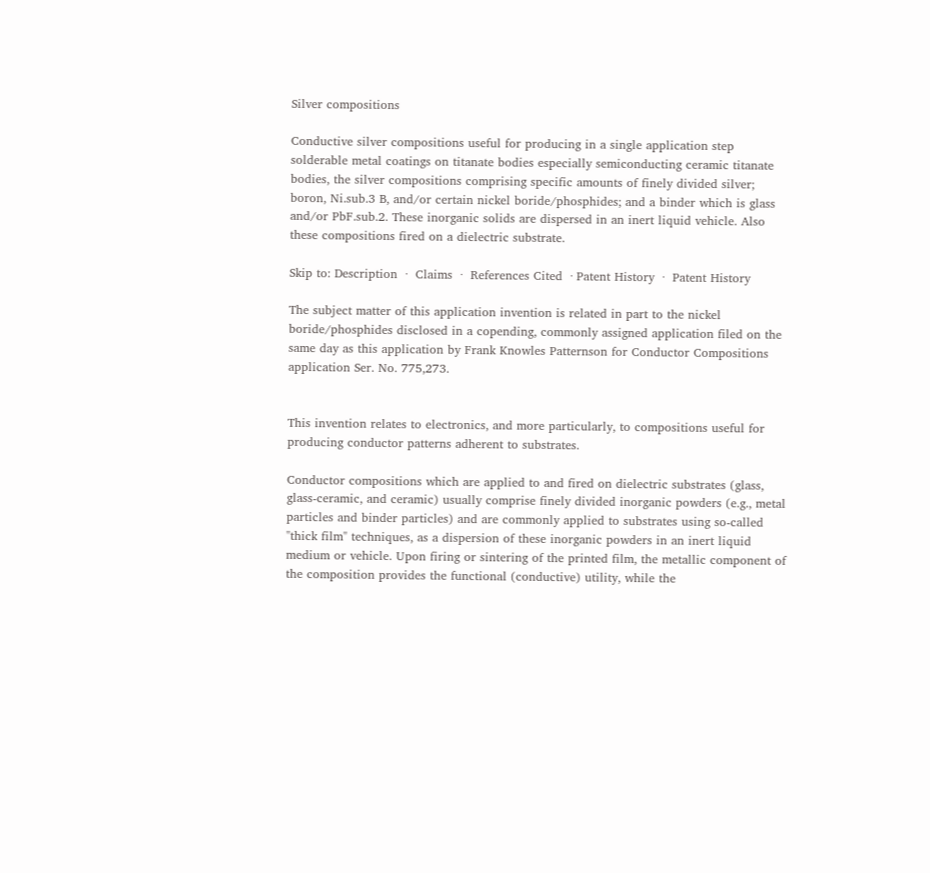Silver compositions

Conductive silver compositions useful for producing in a single application step solderable metal coatings on titanate bodies especially semiconducting ceramic titanate bodies, the silver compositions comprising specific amounts of finely divided silver; boron, Ni.sub.3 B, and/or certain nickel boride/phosphides; and a binder which is glass and/or PbF.sub.2. These inorganic solids are dispersed in an inert liquid vehicle. Also these compositions fired on a dielectric substrate.

Skip to: Description  ·  Claims  ·  References Cited  · Patent History  ·  Patent History

The subject matter of this application invention is related in part to the nickel boride/phosphides disclosed in a copending, commonly assigned application filed on the same day as this application by Frank Knowles Patternson for Conductor Compositions application Ser. No. 775,273.


This invention relates to electronics, and more particularly, to compositions useful for producing conductor patterns adherent to substrates.

Conductor compositions which are applied to and fired on dielectric substrates (glass, glass-ceramic, and ceramic) usually comprise finely divided inorganic powders (e.g., metal particles and binder particles) and are commonly applied to substrates using so-called "thick film" techniques, as a dispersion of these inorganic powders in an inert liquid medium or vehicle. Upon firing or sintering of the printed film, the metallic component of the composition provides the functional (conductive) utility, while the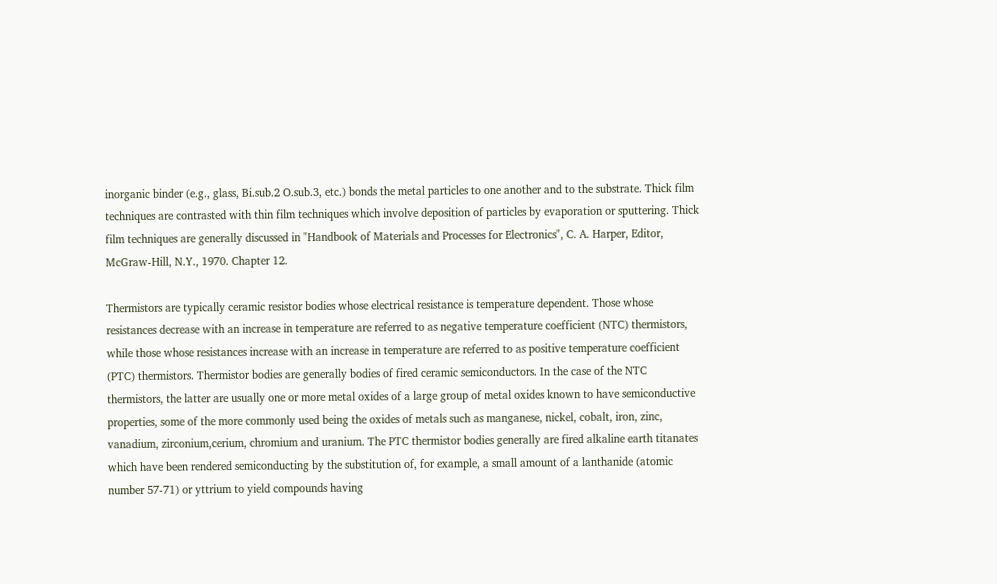inorganic binder (e.g., glass, Bi.sub.2 O.sub.3, etc.) bonds the metal particles to one another and to the substrate. Thick film techniques are contrasted with thin film techniques which involve deposition of particles by evaporation or sputtering. Thick film techniques are generally discussed in "Handbook of Materials and Processes for Electronics", C. A. Harper, Editor, McGraw-Hill, N.Y., 1970. Chapter 12.

Thermistors are typically ceramic resistor bodies whose electrical resistance is temperature dependent. Those whose resistances decrease with an increase in temperature are referred to as negative temperature coefficient (NTC) thermistors, while those whose resistances increase with an increase in temperature are referred to as positive temperature coefficient (PTC) thermistors. Thermistor bodies are generally bodies of fired ceramic semiconductors. In the case of the NTC thermistors, the latter are usually one or more metal oxides of a large group of metal oxides known to have semiconductive properties, some of the more commonly used being the oxides of metals such as manganese, nickel, cobalt, iron, zinc, vanadium, zirconium,cerium, chromium and uranium. The PTC thermistor bodies generally are fired alkaline earth titanates which have been rendered semiconducting by the substitution of, for example, a small amount of a lanthanide (atomic number 57-71) or yttrium to yield compounds having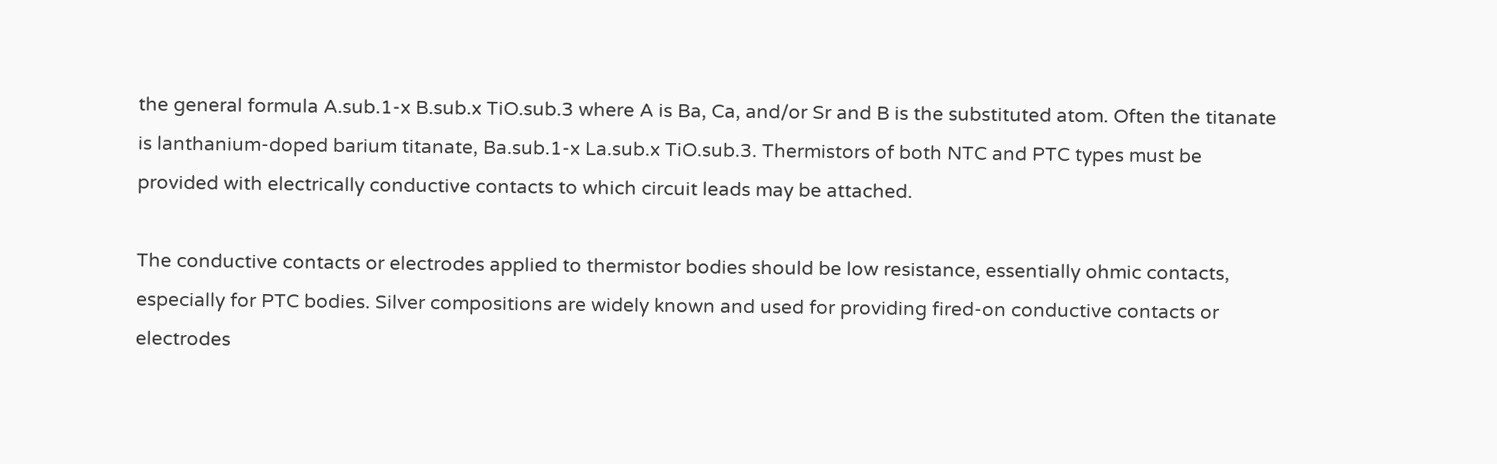the general formula A.sub.1-x B.sub.x TiO.sub.3 where A is Ba, Ca, and/or Sr and B is the substituted atom. Often the titanate is lanthanium-doped barium titanate, Ba.sub.1-x La.sub.x TiO.sub.3. Thermistors of both NTC and PTC types must be provided with electrically conductive contacts to which circuit leads may be attached.

The conductive contacts or electrodes applied to thermistor bodies should be low resistance, essentially ohmic contacts, especially for PTC bodies. Silver compositions are widely known and used for providing fired-on conductive contacts or electrodes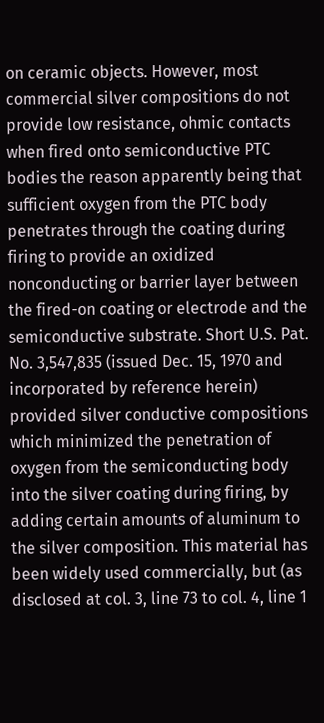on ceramic objects. However, most commercial silver compositions do not provide low resistance, ohmic contacts when fired onto semiconductive PTC bodies the reason apparently being that sufficient oxygen from the PTC body penetrates through the coating during firing to provide an oxidized nonconducting or barrier layer between the fired-on coating or electrode and the semiconductive substrate. Short U.S. Pat. No. 3,547,835 (issued Dec. 15, 1970 and incorporated by reference herein) provided silver conductive compositions which minimized the penetration of oxygen from the semiconducting body into the silver coating during firing, by adding certain amounts of aluminum to the silver composition. This material has been widely used commercially, but (as disclosed at col. 3, line 73 to col. 4, line 1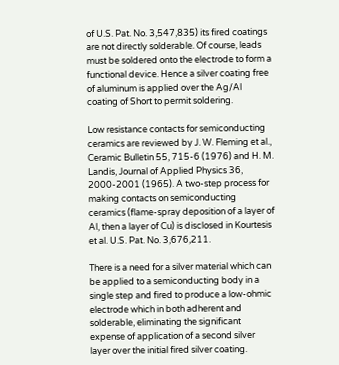of U.S. Pat. No. 3,547,835) its fired coatings are not directly solderable. Of course, leads must be soldered onto the electrode to form a functional device. Hence a silver coating free of aluminum is applied over the Ag/Al coating of Short to permit soldering.

Low resistance contacts for semiconducting ceramics are reviewed by J. W. Fleming et al., Ceramic Bulletin 55, 715-6 (1976) and H. M. Landis, Journal of Applied Physics 36, 2000-2001 (1965). A two-step process for making contacts on semiconducting ceramics (flame-spray deposition of a layer of Al, then a layer of Cu) is disclosed in Kourtesis et al. U.S. Pat. No. 3,676,211.

There is a need for a silver material which can be applied to a semiconducting body in a single step and fired to produce a low-ohmic electrode which in both adherent and solderable, eliminating the significant expense of application of a second silver layer over the initial fired silver coating.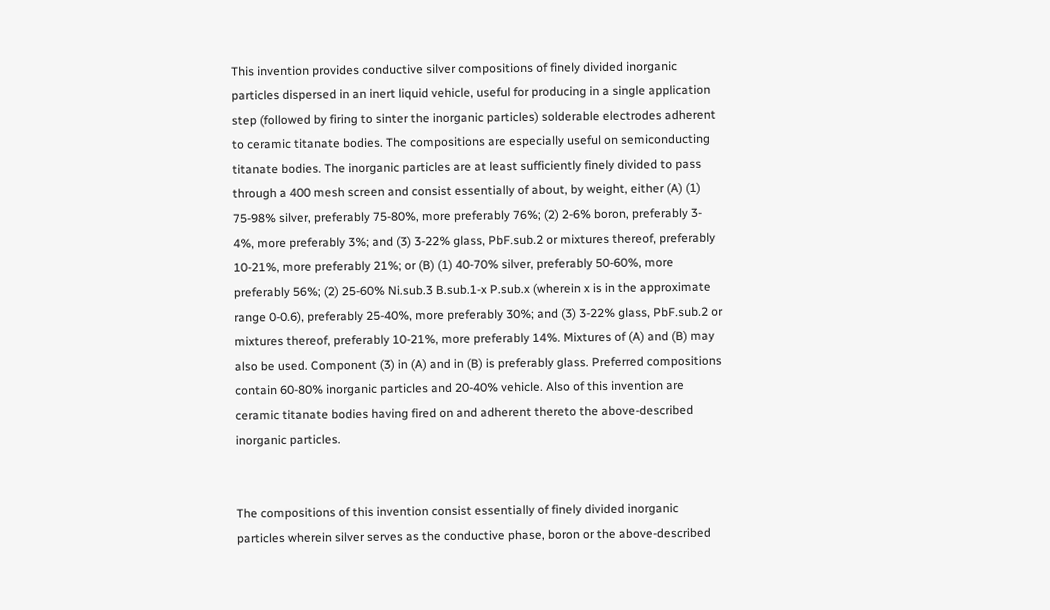This invention provides conductive silver compositions of finely divided inorganic particles dispersed in an inert liquid vehicle, useful for producing in a single application step (followed by firing to sinter the inorganic particles) solderable electrodes adherent to ceramic titanate bodies. The compositions are especially useful on semiconducting titanate bodies. The inorganic particles are at least sufficiently finely divided to pass through a 400 mesh screen and consist essentially of about, by weight, either (A) (1) 75-98% silver, preferably 75-80%, more preferably 76%; (2) 2-6% boron, preferably 3- 4%, more preferably 3%; and (3) 3-22% glass, PbF.sub.2 or mixtures thereof, preferably 10-21%, more preferably 21%; or (B) (1) 40-70% silver, preferably 50-60%, more preferably 56%; (2) 25-60% Ni.sub.3 B.sub.1-x P.sub.x (wherein x is in the approximate range 0-0.6), preferably 25-40%, more preferably 30%; and (3) 3-22% glass, PbF.sub.2 or mixtures thereof, preferably 10-21%, more preferably 14%. Mixtures of (A) and (B) may also be used. Component (3) in (A) and in (B) is preferably glass. Preferred compositions contain 60-80% inorganic particles and 20-40% vehicle. Also of this invention are ceramic titanate bodies having fired on and adherent thereto the above-described inorganic particles.


The compositions of this invention consist essentially of finely divided inorganic particles wherein silver serves as the conductive phase, boron or the above-described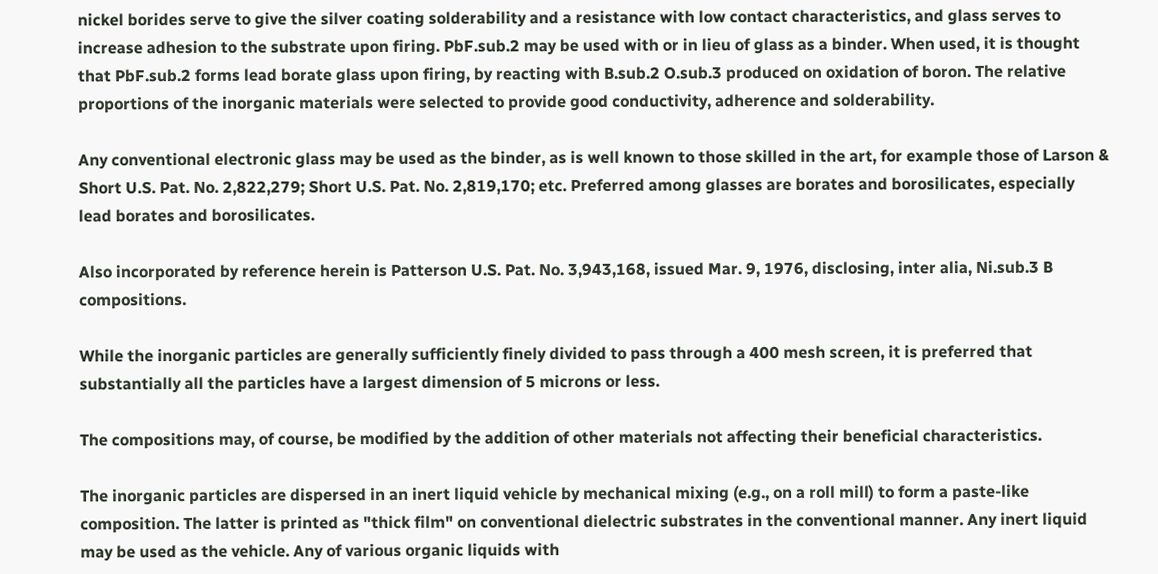nickel borides serve to give the silver coating solderability and a resistance with low contact characteristics, and glass serves to increase adhesion to the substrate upon firing. PbF.sub.2 may be used with or in lieu of glass as a binder. When used, it is thought that PbF.sub.2 forms lead borate glass upon firing, by reacting with B.sub.2 O.sub.3 produced on oxidation of boron. The relative proportions of the inorganic materials were selected to provide good conductivity, adherence and solderability.

Any conventional electronic glass may be used as the binder, as is well known to those skilled in the art, for example those of Larson & Short U.S. Pat. No. 2,822,279; Short U.S. Pat. No. 2,819,170; etc. Preferred among glasses are borates and borosilicates, especially lead borates and borosilicates.

Also incorporated by reference herein is Patterson U.S. Pat. No. 3,943,168, issued Mar. 9, 1976, disclosing, inter alia, Ni.sub.3 B compositions.

While the inorganic particles are generally sufficiently finely divided to pass through a 400 mesh screen, it is preferred that substantially all the particles have a largest dimension of 5 microns or less.

The compositions may, of course, be modified by the addition of other materials not affecting their beneficial characteristics.

The inorganic particles are dispersed in an inert liquid vehicle by mechanical mixing (e.g., on a roll mill) to form a paste-like composition. The latter is printed as "thick film" on conventional dielectric substrates in the conventional manner. Any inert liquid may be used as the vehicle. Any of various organic liquids with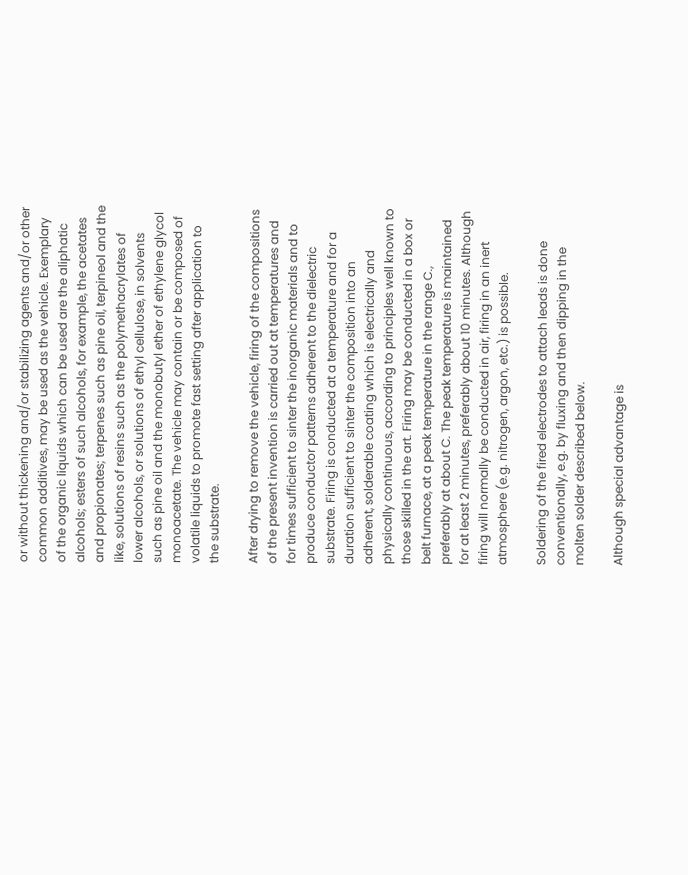or without thickening and/or stabilizing agents and/or other common additives, may be used as the vehicle. Exemplary of the organic liquids which can be used are the aliphatic alcohols; esters of such alcohols, for example, the acetates and propionates; terpenes such as pine oil, terpineol and the like, solutions of resins such as the polymethacrylates of lower alcohols, or solutions of ethyl cellulose, in solvents such as pine oil and the monobutyl ether of ethylene glycol monoacetate. The vehicle may contain or be composed of volatile liquids to promote fast setting after application to the substrate.

After drying to remove the vehicle, firing of the compositions of the present invention is carried out at temperatures and for times sufficient to sinter the inorganic materials and to produce conductor patterns adherent to the dielectric substrate. Firing is conducted at a temperature and for a duration sufficient to sinter the composition into an adherent, solderable coating which is electrically and physically continuous, according to principles well known to those skilled in the art. Firing may be conducted in a box or belt furnace, at a peak temperature in the range C., preferably at about C. The peak temperature is maintained for at least 2 minutes, preferably about 10 minutes. Although firing will normally be conducted in air, firing in an inert atmosphere (e.g. nitrogen, argon, etc.) is possible.

Soldering of the fired electrodes to attach leads is done conventionally, e.g. by fluxing and then dipping in the molten solder described below.

Although special advantage is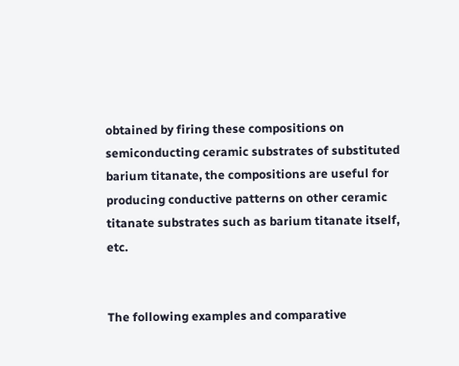obtained by firing these compositions on semiconducting ceramic substrates of substituted barium titanate, the compositions are useful for producing conductive patterns on other ceramic titanate substrates such as barium titanate itself, etc.


The following examples and comparative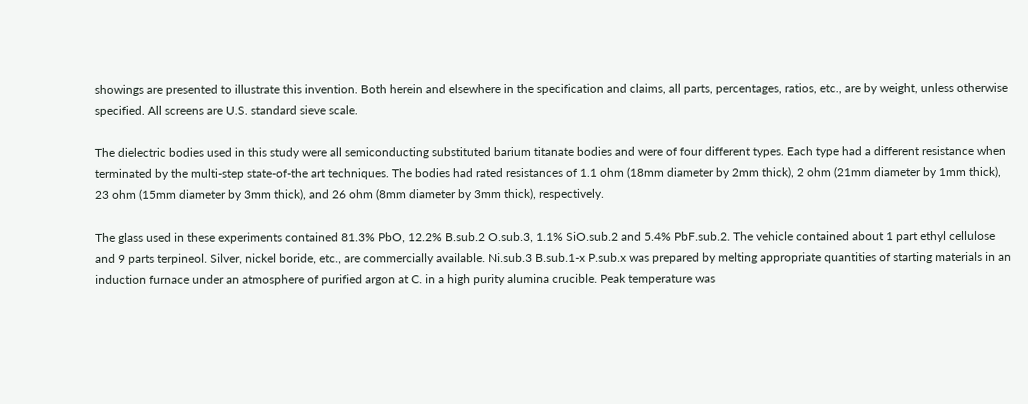showings are presented to illustrate this invention. Both herein and elsewhere in the specification and claims, all parts, percentages, ratios, etc., are by weight, unless otherwise specified. All screens are U.S. standard sieve scale.

The dielectric bodies used in this study were all semiconducting substituted barium titanate bodies and were of four different types. Each type had a different resistance when terminated by the multi-step state-of-the art techniques. The bodies had rated resistances of 1.1 ohm (18mm diameter by 2mm thick), 2 ohm (21mm diameter by 1mm thick), 23 ohm (15mm diameter by 3mm thick), and 26 ohm (8mm diameter by 3mm thick), respectively.

The glass used in these experiments contained 81.3% PbO, 12.2% B.sub.2 O.sub.3, 1.1% SiO.sub.2 and 5.4% PbF.sub.2. The vehicle contained about 1 part ethyl cellulose and 9 parts terpineol. Silver, nickel boride, etc., are commercially available. Ni.sub.3 B.sub.1-x P.sub.x was prepared by melting appropriate quantities of starting materials in an induction furnace under an atmosphere of purified argon at C. in a high purity alumina crucible. Peak temperature was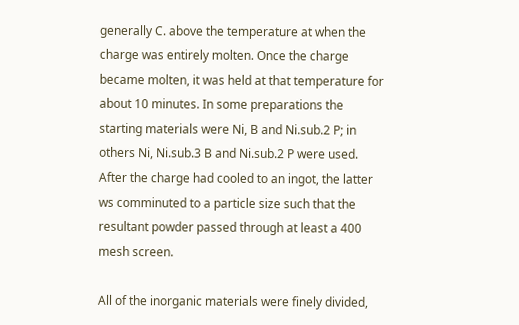generally C. above the temperature at when the charge was entirely molten. Once the charge became molten, it was held at that temperature for about 10 minutes. In some preparations the starting materials were Ni, B and Ni.sub.2 P; in others Ni, Ni.sub.3 B and Ni.sub.2 P were used. After the charge had cooled to an ingot, the latter ws comminuted to a particle size such that the resultant powder passed through at least a 400 mesh screen.

All of the inorganic materials were finely divided,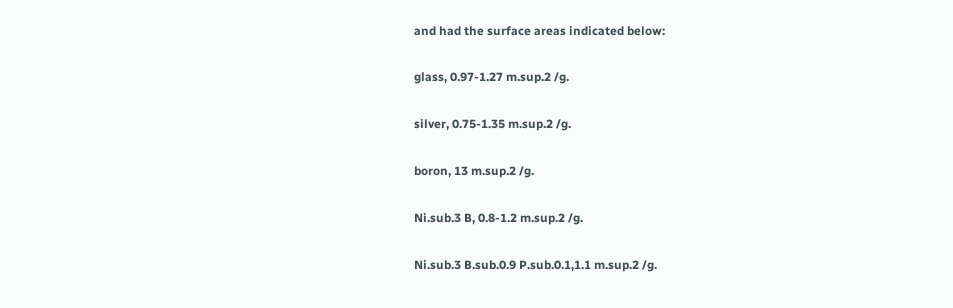and had the surface areas indicated below:

glass, 0.97-1.27 m.sup.2 /g.

silver, 0.75-1.35 m.sup.2 /g.

boron, 13 m.sup.2 /g.

Ni.sub.3 B, 0.8-1.2 m.sup.2 /g.

Ni.sub.3 B.sub.0.9 P.sub.0.1,1.1 m.sup.2 /g.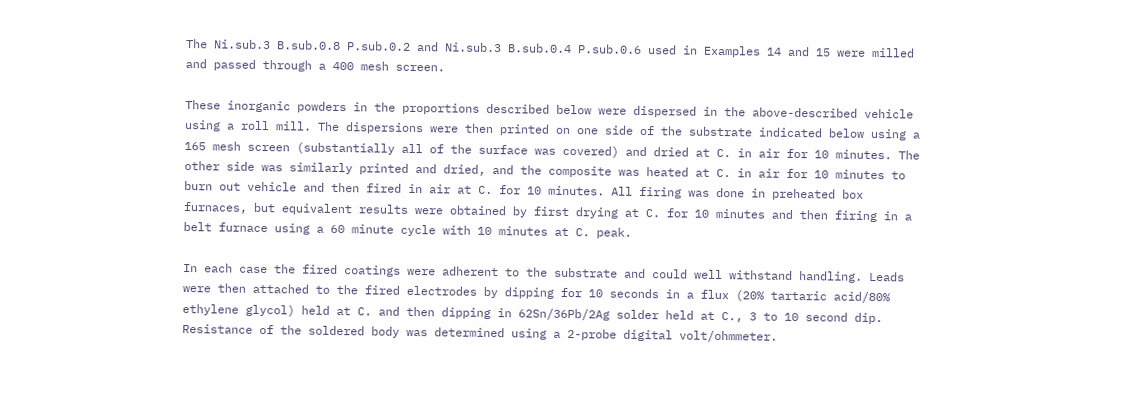The Ni.sub.3 B.sub.0.8 P.sub.0.2 and Ni.sub.3 B.sub.0.4 P.sub.0.6 used in Examples 14 and 15 were milled and passed through a 400 mesh screen.

These inorganic powders in the proportions described below were dispersed in the above-described vehicle using a roll mill. The dispersions were then printed on one side of the substrate indicated below using a 165 mesh screen (substantially all of the surface was covered) and dried at C. in air for 10 minutes. The other side was similarly printed and dried, and the composite was heated at C. in air for 10 minutes to burn out vehicle and then fired in air at C. for 10 minutes. All firing was done in preheated box furnaces, but equivalent results were obtained by first drying at C. for 10 minutes and then firing in a belt furnace using a 60 minute cycle with 10 minutes at C. peak.

In each case the fired coatings were adherent to the substrate and could well withstand handling. Leads were then attached to the fired electrodes by dipping for 10 seconds in a flux (20% tartaric acid/80% ethylene glycol) held at C. and then dipping in 62Sn/36Pb/2Ag solder held at C., 3 to 10 second dip. Resistance of the soldered body was determined using a 2-probe digital volt/ohmmeter.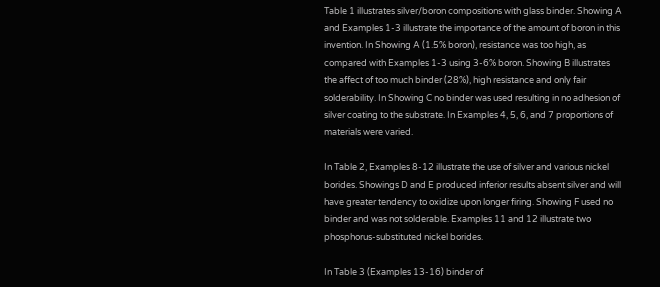Table 1 illustrates silver/boron compositions with glass binder. Showing A and Examples 1-3 illustrate the importance of the amount of boron in this invention. In Showing A (1.5% boron), resistance was too high, as compared with Examples 1-3 using 3-6% boron. Showing B illustrates the affect of too much binder (28%), high resistance and only fair solderability. In Showing C no binder was used resulting in no adhesion of silver coating to the substrate. In Examples 4, 5, 6, and 7 proportions of materials were varied.

In Table 2, Examples 8-12 illustrate the use of silver and various nickel borides. Showings D and E produced inferior results absent silver and will have greater tendency to oxidize upon longer firing. Showing F used no binder and was not solderable. Examples 11 and 12 illustrate two phosphorus-substituted nickel borides.

In Table 3 (Examples 13-16) binder of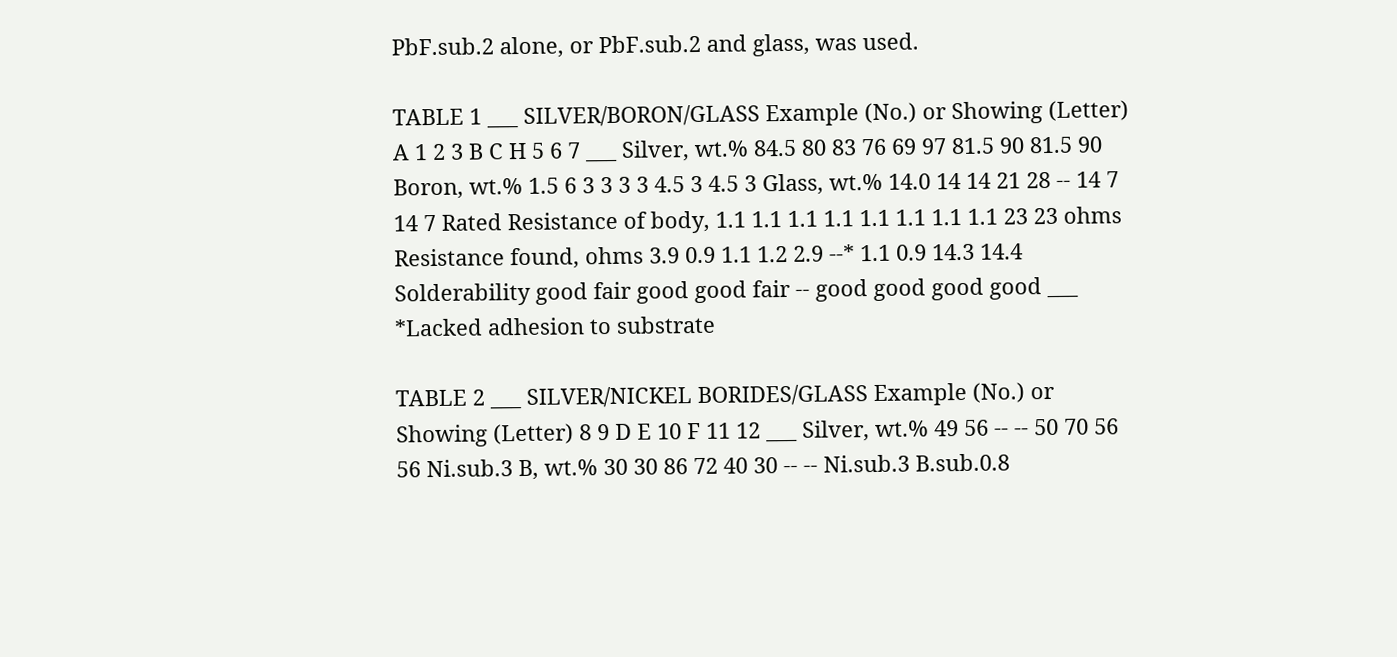PbF.sub.2 alone, or PbF.sub.2 and glass, was used.

TABLE 1 ___ SILVER/BORON/GLASS Example (No.) or Showing (Letter) A 1 2 3 B C H 5 6 7 ___ Silver, wt.% 84.5 80 83 76 69 97 81.5 90 81.5 90 Boron, wt.% 1.5 6 3 3 3 3 4.5 3 4.5 3 Glass, wt.% 14.0 14 14 21 28 -- 14 7 14 7 Rated Resistance of body, 1.1 1.1 1.1 1.1 1.1 1.1 1.1 1.1 23 23 ohms Resistance found, ohms 3.9 0.9 1.1 1.2 2.9 --* 1.1 0.9 14.3 14.4 Solderability good fair good good fair -- good good good good ___ *Lacked adhesion to substrate

TABLE 2 ___ SILVER/NICKEL BORIDES/GLASS Example (No.) or Showing (Letter) 8 9 D E 10 F 11 12 ___ Silver, wt.% 49 56 -- -- 50 70 56 56 Ni.sub.3 B, wt.% 30 30 86 72 40 30 -- -- Ni.sub.3 B.sub.0.8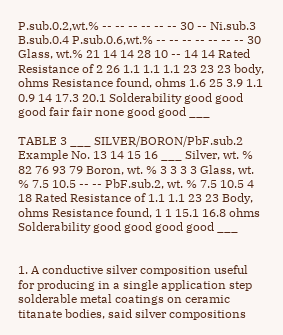P.sub.0.2,wt.% -- -- -- -- -- -- 30 -- Ni.sub.3 B.sub.0.4 P.sub.0.6,wt.% -- -- -- -- -- -- -- 30 Glass, wt.% 21 14 14 28 10 -- 14 14 Rated Resistance of 2 26 1.1 1.1 1.1 23 23 23 body, ohms Resistance found, ohms 1.6 25 3.9 1.1 0.9 14 17.3 20.1 Solderability good good good fair fair none good good ___

TABLE 3 ___ SILVER/BORON/PbF.sub.2 Example No. 13 14 15 16 ___ Silver, wt. % 82 76 93 79 Boron, wt. % 3 3 3 3 Glass, wt. % 7.5 10.5 -- -- PbF.sub.2, wt. % 7.5 10.5 4 18 Rated Resistance of 1.1 1.1 23 23 Body, ohms Resistance found, 1 1 15.1 16.8 ohms Solderability good good good good ___


1. A conductive silver composition useful for producing in a single application step solderable metal coatings on ceramic titanate bodies, said silver compositions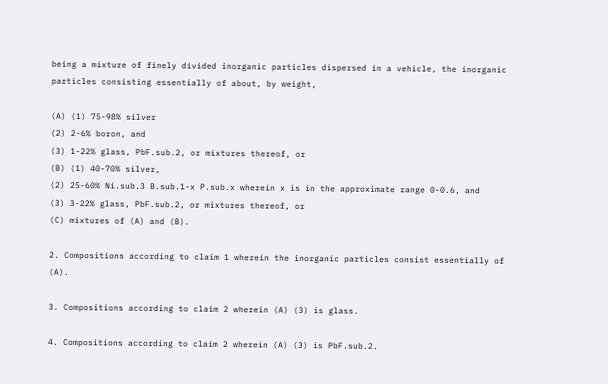being a mixture of finely divided inorganic particles dispersed in a vehicle, the inorganic particles consisting essentially of about, by weight,

(A) (1) 75-98% silver
(2) 2-6% boron, and
(3) 1-22% glass, PbF.sub.2, or mixtures thereof, or
(B) (1) 40-70% silver,
(2) 25-60% Ni.sub.3 B.sub.1-x P.sub.x wherein x is in the approximate range 0-0.6, and
(3) 3-22% glass, PbF.sub.2, or mixtures thereof, or
(C) mixtures of (A) and (B).

2. Compositions according to claim 1 wherein the inorganic particles consist essentially of (A).

3. Compositions according to claim 2 wherein (A) (3) is glass.

4. Compositions according to claim 2 wherein (A) (3) is PbF.sub.2.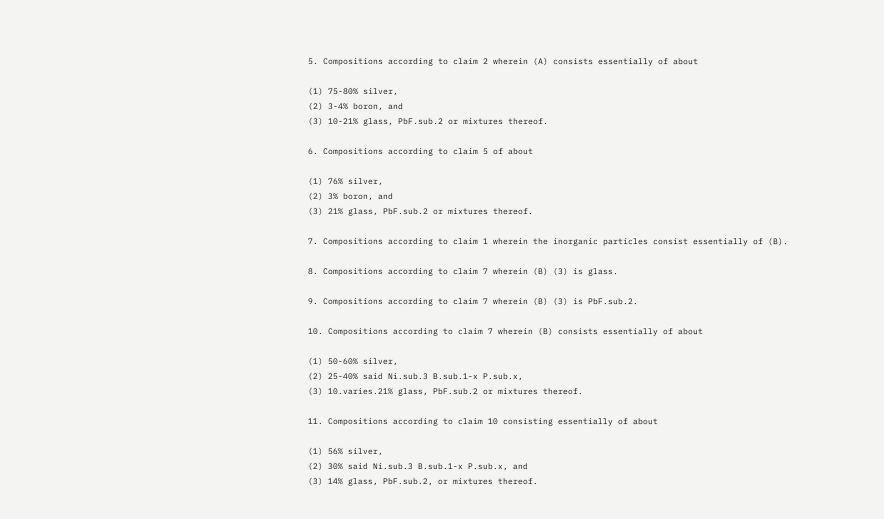5. Compositions according to claim 2 wherein (A) consists essentially of about

(1) 75-80% silver,
(2) 3-4% boron, and
(3) 10-21% glass, PbF.sub.2 or mixtures thereof.

6. Compositions according to claim 5 of about

(1) 76% silver,
(2) 3% boron, and
(3) 21% glass, PbF.sub.2 or mixtures thereof.

7. Compositions according to claim 1 wherein the inorganic particles consist essentially of (B).

8. Compositions according to claim 7 wherein (B) (3) is glass.

9. Compositions according to claim 7 wherein (B) (3) is PbF.sub.2.

10. Compositions according to claim 7 wherein (B) consists essentially of about

(1) 50-60% silver,
(2) 25-40% said Ni.sub.3 B.sub.1-x P.sub.x,
(3) 10.varies.21% glass, PbF.sub.2 or mixtures thereof.

11. Compositions according to claim 10 consisting essentially of about

(1) 56% silver,
(2) 30% said Ni.sub.3 B.sub.1-x P.sub.x, and
(3) 14% glass, PbF.sub.2, or mixtures thereof.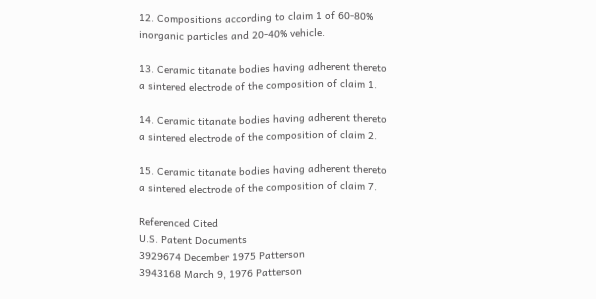12. Compositions according to claim 1 of 60-80% inorganic particles and 20-40% vehicle.

13. Ceramic titanate bodies having adherent thereto a sintered electrode of the composition of claim 1.

14. Ceramic titanate bodies having adherent thereto a sintered electrode of the composition of claim 2.

15. Ceramic titanate bodies having adherent thereto a sintered electrode of the composition of claim 7.

Referenced Cited
U.S. Patent Documents
3929674 December 1975 Patterson
3943168 March 9, 1976 Patterson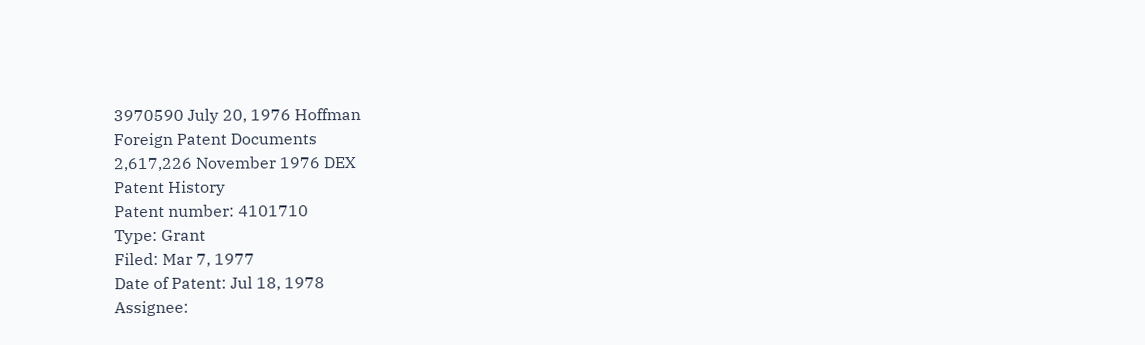3970590 July 20, 1976 Hoffman
Foreign Patent Documents
2,617,226 November 1976 DEX
Patent History
Patent number: 4101710
Type: Grant
Filed: Mar 7, 1977
Date of Patent: Jul 18, 1978
Assignee: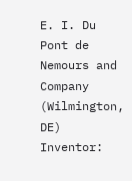E. I. Du Pont de Nemours and Company (Wilmington, DE)
Inventor: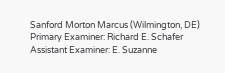Sanford Morton Marcus (Wilmington, DE)
Primary Examiner: Richard E. Schafer
Assistant Examiner: E. Suzanne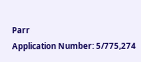Parr
Application Number: 5/775,274